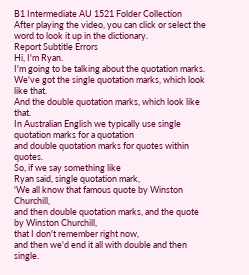B1 Intermediate AU 1521 Folder Collection
After playing the video, you can click or select the word to look it up in the dictionary.
Report Subtitle Errors
Hi, I'm Ryan.
I'm going to be talking about the quotation marks.
We've got the single quotation marks, which look like that.
And the double quotation marks, which look like that.
In Australian English we typically use single quotation marks for a quotation
and double quotation marks for quotes within quotes.
So, if we say something like
Ryan said, single quotation mark,
'We all know that famous quote by Winston Churchill,
and then double quotation marks, and the quote by Winston Churchill,
that I don't remember right now,
and then we'd end it all with double and then single.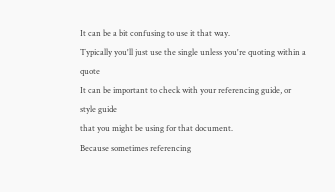It can be a bit confusing to use it that way.
Typically you'll just use the single unless you're quoting within a quote
It can be important to check with your referencing guide, or style guide
that you might be using for that document.
Because sometimes referencing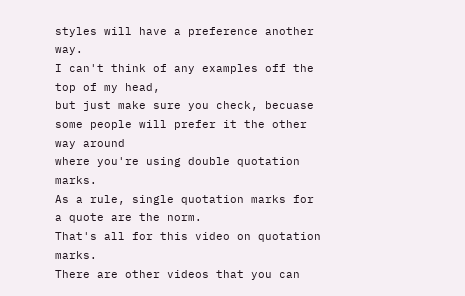styles will have a preference another way.
I can't think of any examples off the top of my head,
but just make sure you check, becuase some people will prefer it the other way around
where you're using double quotation marks.
As a rule, single quotation marks for a quote are the norm.
That's all for this video on quotation marks.
There are other videos that you can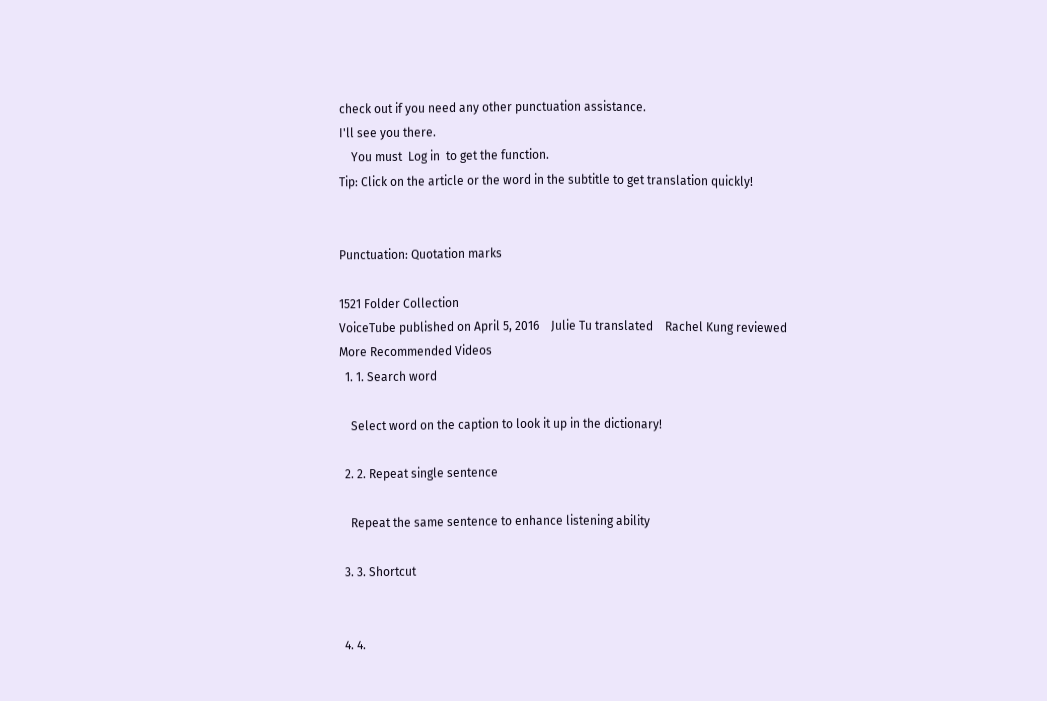check out if you need any other punctuation assistance.
I'll see you there.
    You must  Log in  to get the function.
Tip: Click on the article or the word in the subtitle to get translation quickly!


Punctuation: Quotation marks

1521 Folder Collection
VoiceTube published on April 5, 2016    Julie Tu translated    Rachel Kung reviewed
More Recommended Videos
  1. 1. Search word

    Select word on the caption to look it up in the dictionary!

  2. 2. Repeat single sentence

    Repeat the same sentence to enhance listening ability

  3. 3. Shortcut


  4. 4.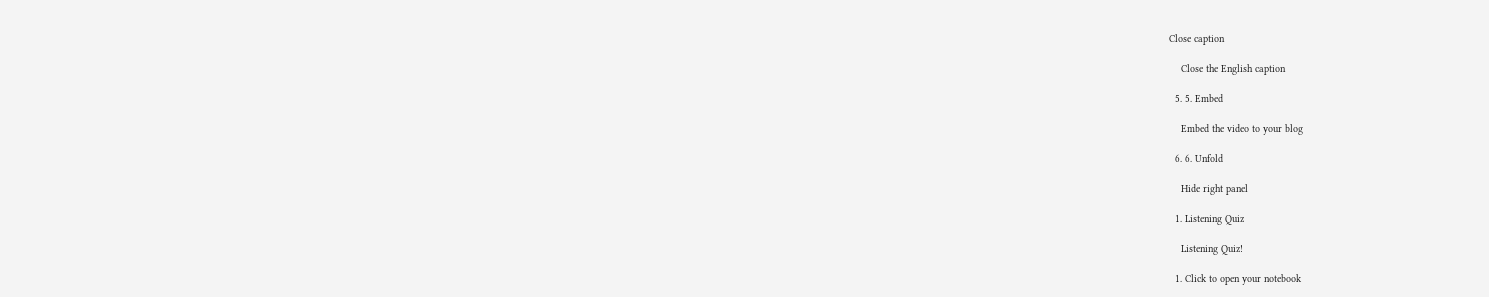Close caption

    Close the English caption

  5. 5. Embed

    Embed the video to your blog

  6. 6. Unfold

    Hide right panel

  1. Listening Quiz

    Listening Quiz!

  1. Click to open your notebook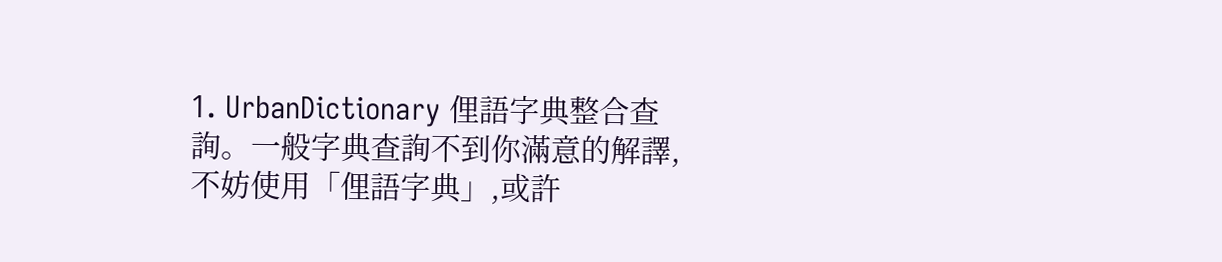1. UrbanDictionary 俚語字典整合查詢。一般字典查詢不到你滿意的解譯,不妨使用「俚語字典」,或許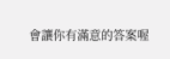會讓你有滿意的答案喔